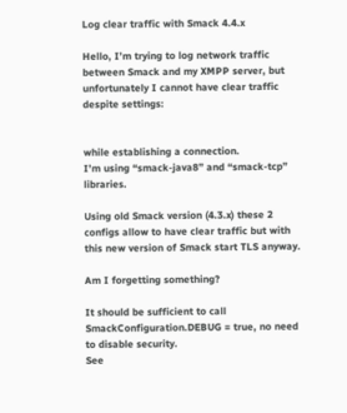Log clear traffic with Smack 4.4.x

Hello, I’m trying to log network traffic between Smack and my XMPP server, but unfortunately I cannot have clear traffic despite settings:


while establishing a connection.
I’m using “smack-java8” and “smack-tcp” libraries.

Using old Smack version (4.3.x) these 2 configs allow to have clear traffic but with this new version of Smack start TLS anyway.

Am I forgetting something?

It should be sufficient to call SmackConfiguration.DEBUG = true, no need to disable security.
See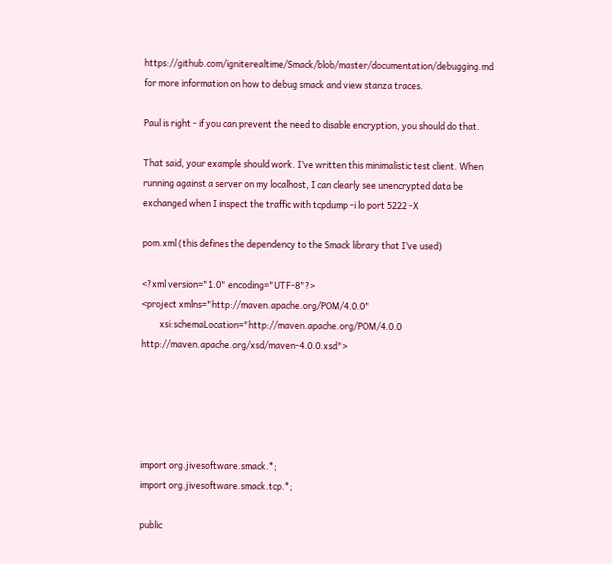https://github.com/igniterealtime/Smack/blob/master/documentation/debugging.md for more information on how to debug smack and view stanza traces.

Paul is right - if you can prevent the need to disable encryption, you should do that.

That said, your example should work. I’ve written this minimalistic test client. When running against a server on my localhost, I can clearly see unencrypted data be exchanged when I inspect the traffic with tcpdump -i lo port 5222 -X

pom.xml (this defines the dependency to the Smack library that I’ve used)

<?xml version="1.0" encoding="UTF-8"?>
<project xmlns="http://maven.apache.org/POM/4.0.0"
         xsi:schemaLocation="http://maven.apache.org/POM/4.0.0 http://maven.apache.org/xsd/maven-4.0.0.xsd">





import org.jivesoftware.smack.*;
import org.jivesoftware.smack.tcp.*;

public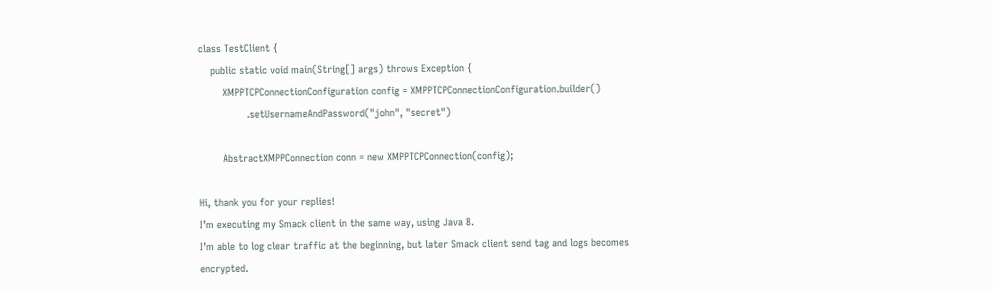class TestClient {
    public static void main(String[] args) throws Exception {
        XMPPTCPConnectionConfiguration config = XMPPTCPConnectionConfiguration.builder()
                .setUsernameAndPassword("john", "secret")

        AbstractXMPPConnection conn = new XMPPTCPConnection(config);

Hi, thank you for your replies!
I’m executing my Smack client in the same way, using Java 8.
I’m able to log clear traffic at the beginning, but later Smack client send tag and logs becomes encrypted.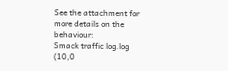See the attachment for more details on the behaviour:
Smack traffic log.log (10,0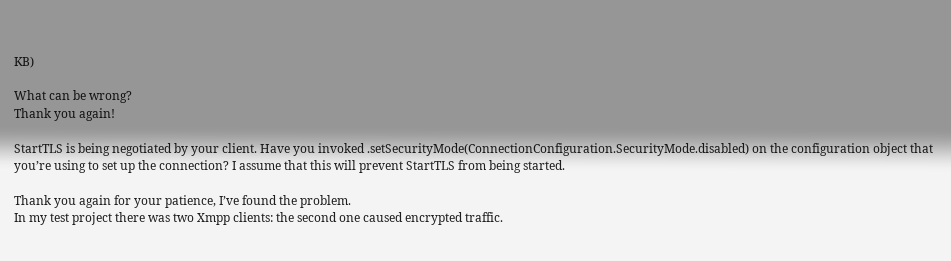KB)

What can be wrong?
Thank you again!

StartTLS is being negotiated by your client. Have you invoked .setSecurityMode(ConnectionConfiguration.SecurityMode.disabled) on the configuration object that you’re using to set up the connection? I assume that this will prevent StartTLS from being started.

Thank you again for your patience, I’ve found the problem.
In my test project there was two Xmpp clients: the second one caused encrypted traffic.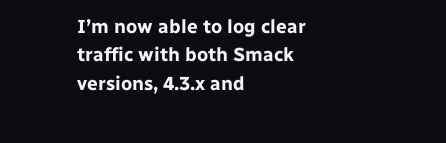I’m now able to log clear traffic with both Smack versions, 4.3.x and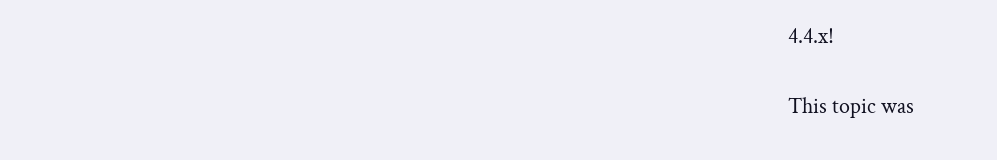4.4.x!

This topic was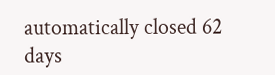automatically closed 62 days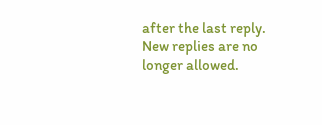after the last reply. New replies are no longer allowed.